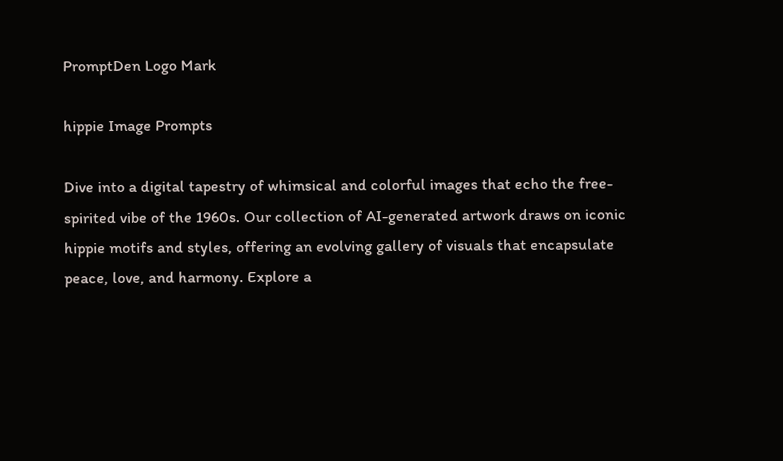PromptDen Logo Mark

hippie Image Prompts

Dive into a digital tapestry of whimsical and colorful images that echo the free-spirited vibe of the 1960s. Our collection of AI-generated artwork draws on iconic hippie motifs and styles, offering an evolving gallery of visuals that encapsulate peace, love, and harmony. Explore a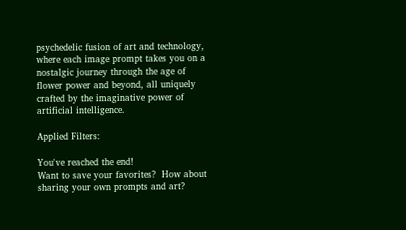psychedelic fusion of art and technology, where each image prompt takes you on a nostalgic journey through the age of flower power and beyond, all uniquely crafted by the imaginative power of artificial intelligence.

Applied Filters:

You've reached the end!
Want to save your favorites?  How about sharing your own prompts and art?